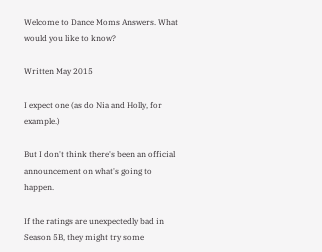Welcome to Dance Moms Answers. What would you like to know?

Written May 2015

I expect one (as do Nia and Holly, for example.)

But I don't think there's been an official announcement on what's going to happen.

If the ratings are unexpectedly bad in Season 5B, they might try some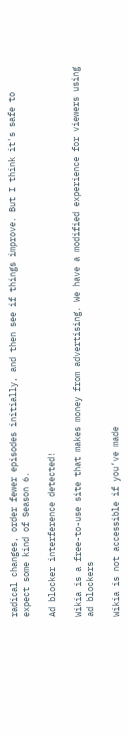radical changes, order fewer episodes initially, and then see if things improve. But I think it's safe to expect some kind of Season 6.

Ad blocker interference detected!

Wikia is a free-to-use site that makes money from advertising. We have a modified experience for viewers using ad blockers

Wikia is not accessible if you’ve made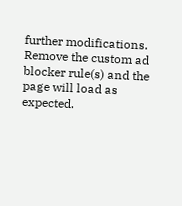further modifications. Remove the custom ad blocker rule(s) and the page will load as expected.